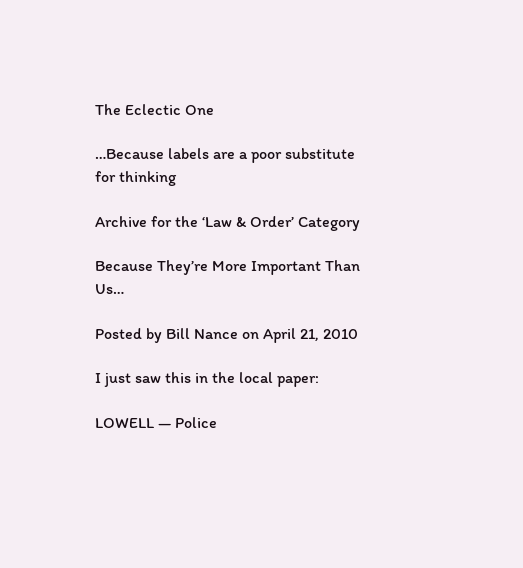The Eclectic One

…Because labels are a poor substitute for thinking

Archive for the ‘Law & Order’ Category

Because They’re More Important Than Us…

Posted by Bill Nance on April 21, 2010

I just saw this in the local paper:

LOWELL — Police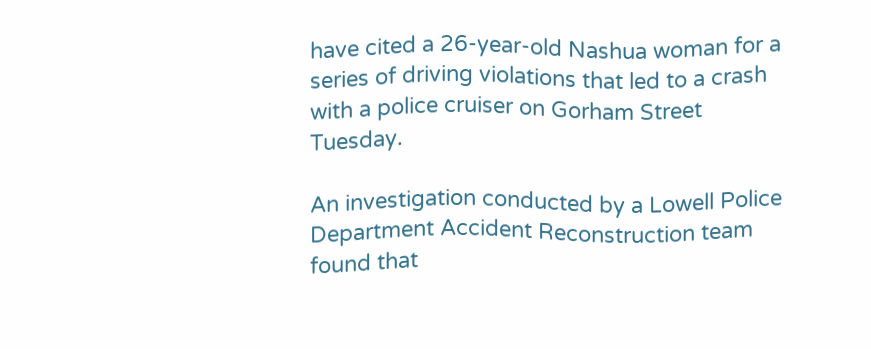have cited a 26-year-old Nashua woman for a series of driving violations that led to a crash with a police cruiser on Gorham Street Tuesday.

An investigation conducted by a Lowell Police Department Accident Reconstruction team found that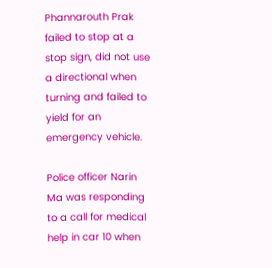Phannarouth Prak failed to stop at a stop sign, did not use a directional when turning and failed to yield for an emergency vehicle.

Police officer Narin Ma was responding to a call for medical help in car 10 when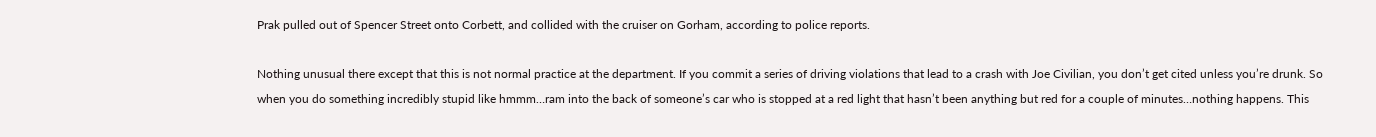Prak pulled out of Spencer Street onto Corbett, and collided with the cruiser on Gorham, according to police reports.

Nothing unusual there except that this is not normal practice at the department. If you commit a series of driving violations that lead to a crash with Joe Civilian, you don’t get cited unless you’re drunk. So when you do something incredibly stupid like hmmm…ram into the back of someone’s car who is stopped at a red light that hasn’t been anything but red for a couple of minutes…nothing happens. This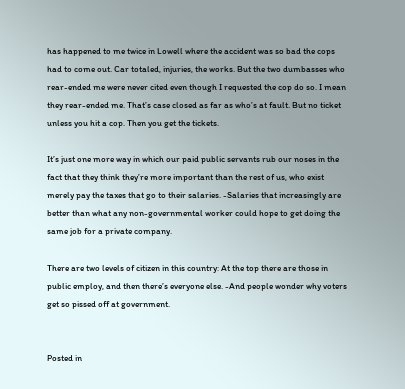has happened to me twice in Lowell where the accident was so bad the cops had to come out. Car totaled, injuries, the works. But the two dumbasses who rear-ended me were never cited even though I requested the cop do so. I mean they rear-ended me. That’s case closed as far as who’s at fault. But no ticket unless you hit a cop. Then you get the tickets.

It’s just one more way in which our paid public servants rub our noses in the fact that they think they’re more important than the rest of us, who exist merely pay the taxes that go to their salaries. -Salaries that increasingly are better than what any non-governmental worker could hope to get doing the same job for a private company.

There are two levels of citizen in this country: At the top there are those in public employ, and then there’s everyone else. -And people wonder why voters get so pissed off at government.


Posted in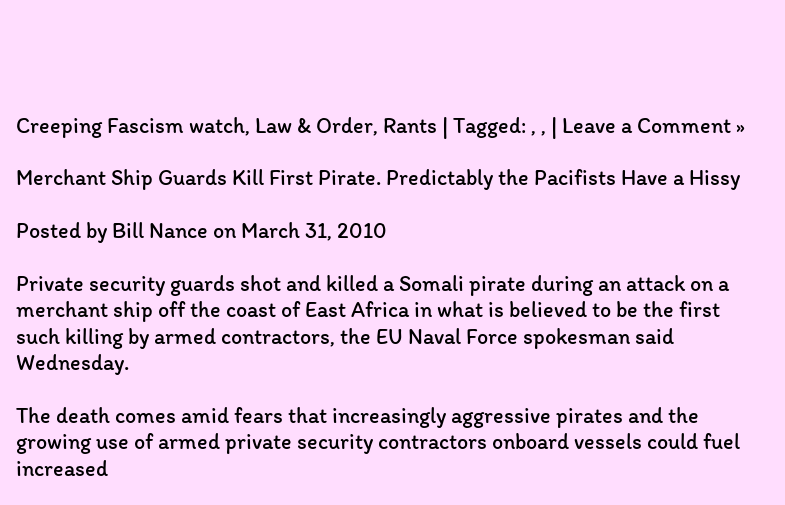Creeping Fascism watch, Law & Order, Rants | Tagged: , , | Leave a Comment »

Merchant Ship Guards Kill First Pirate. Predictably the Pacifists Have a Hissy

Posted by Bill Nance on March 31, 2010

Private security guards shot and killed a Somali pirate during an attack on a merchant ship off the coast of East Africa in what is believed to be the first such killing by armed contractors, the EU Naval Force spokesman said Wednesday.

The death comes amid fears that increasingly aggressive pirates and the growing use of armed private security contractors onboard vessels could fuel increased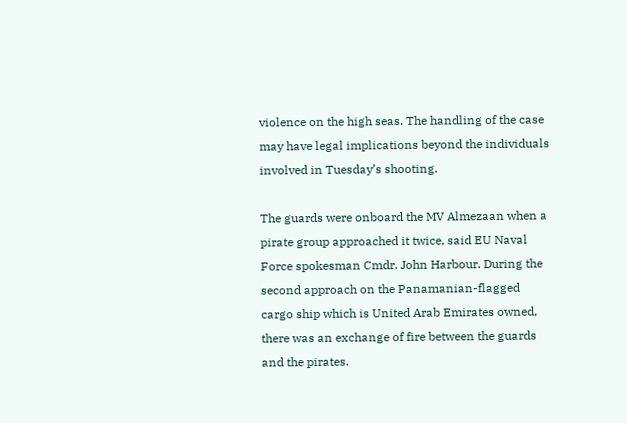violence on the high seas. The handling of the case may have legal implications beyond the individuals involved in Tuesday’s shooting.

The guards were onboard the MV Almezaan when a pirate group approached it twice, said EU Naval Force spokesman Cmdr. John Harbour. During the second approach on the Panamanian-flagged cargo ship which is United Arab Emirates owned, there was an exchange of fire between the guards and the pirates.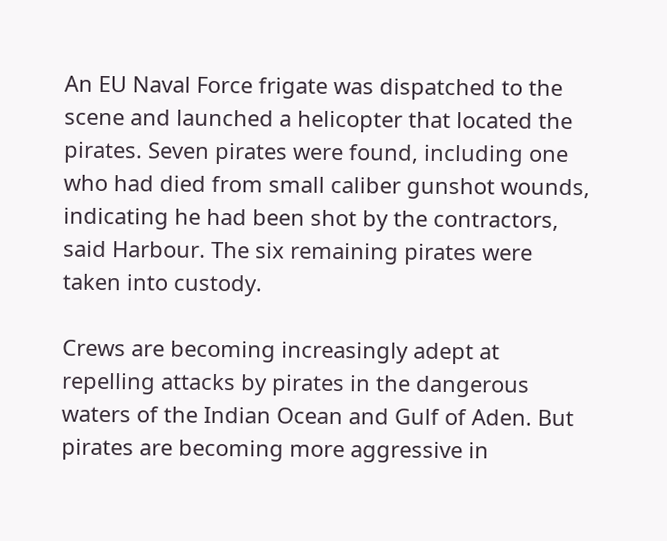An EU Naval Force frigate was dispatched to the scene and launched a helicopter that located the pirates. Seven pirates were found, including one who had died from small caliber gunshot wounds, indicating he had been shot by the contractors, said Harbour. The six remaining pirates were taken into custody.

Crews are becoming increasingly adept at repelling attacks by pirates in the dangerous waters of the Indian Ocean and Gulf of Aden. But pirates are becoming more aggressive in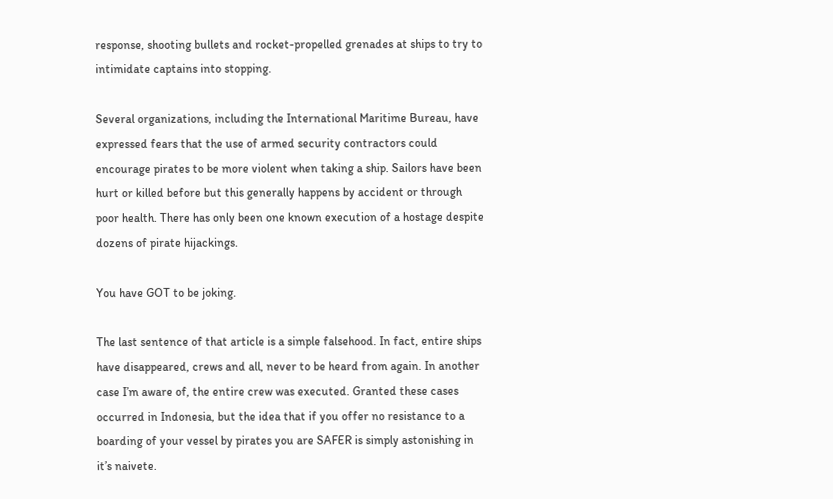response, shooting bullets and rocket-propelled grenades at ships to try to intimidate captains into stopping.

Several organizations, including the International Maritime Bureau, have expressed fears that the use of armed security contractors could encourage pirates to be more violent when taking a ship. Sailors have been hurt or killed before but this generally happens by accident or through poor health. There has only been one known execution of a hostage despite dozens of pirate hijackings.

You have GOT to be joking.

The last sentence of that article is a simple falsehood. In fact, entire ships have disappeared, crews and all, never to be heard from again. In another case I’m aware of, the entire crew was executed. Granted these cases occurred in Indonesia, but the idea that if you offer no resistance to a boarding of your vessel by pirates you are SAFER is simply astonishing in it’s naivete.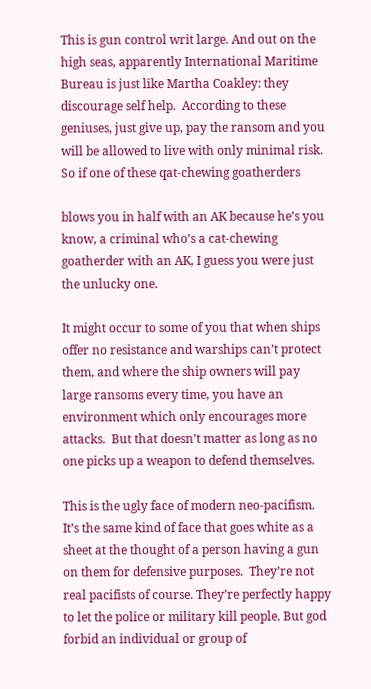This is gun control writ large. And out on the high seas, apparently International Maritime Bureau is just like Martha Coakley: they discourage self help.  According to these geniuses, just give up, pay the ransom and you will be allowed to live with only minimal risk. So if one of these qat-chewing goatherders

blows you in half with an AK because he’s you know, a criminal who’s a cat-chewing goatherder with an AK, I guess you were just the unlucky one.

It might occur to some of you that when ships offer no resistance and warships can’t protect them, and where the ship owners will pay large ransoms every time, you have an environment which only encourages more attacks.  But that doesn’t matter as long as no one picks up a weapon to defend themselves.

This is the ugly face of modern neo-pacifism. It’s the same kind of face that goes white as a sheet at the thought of a person having a gun on them for defensive purposes.  They’re not real pacifists of course. They’re perfectly happy to let the police or military kill people. But god forbid an individual or group of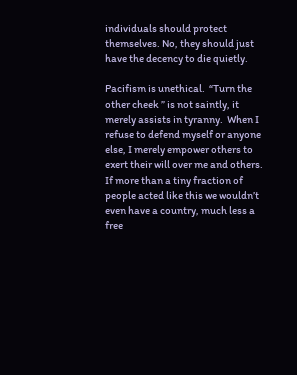individuals should protect themselves. No, they should just have the decency to die quietly.

Pacifism is unethical.  “Turn the other cheek ” is not saintly, it merely assists in tyranny.  When I refuse to defend myself or anyone else, I merely empower others to exert their will over me and others. If more than a tiny fraction of people acted like this we wouldn’t even have a country, much less a free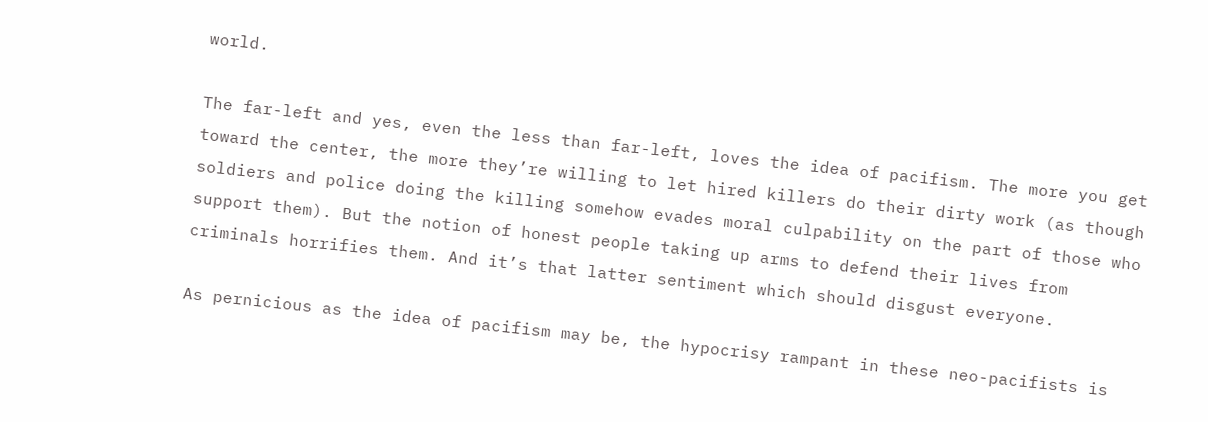world.

The far-left and yes, even the less than far-left, loves the idea of pacifism. The more you get toward the center, the more they’re willing to let hired killers do their dirty work (as though soldiers and police doing the killing somehow evades moral culpability on the part of those who support them). But the notion of honest people taking up arms to defend their lives from criminals horrifies them. And it’s that latter sentiment which should disgust everyone.

As pernicious as the idea of pacifism may be, the hypocrisy rampant in these neo-pacifists is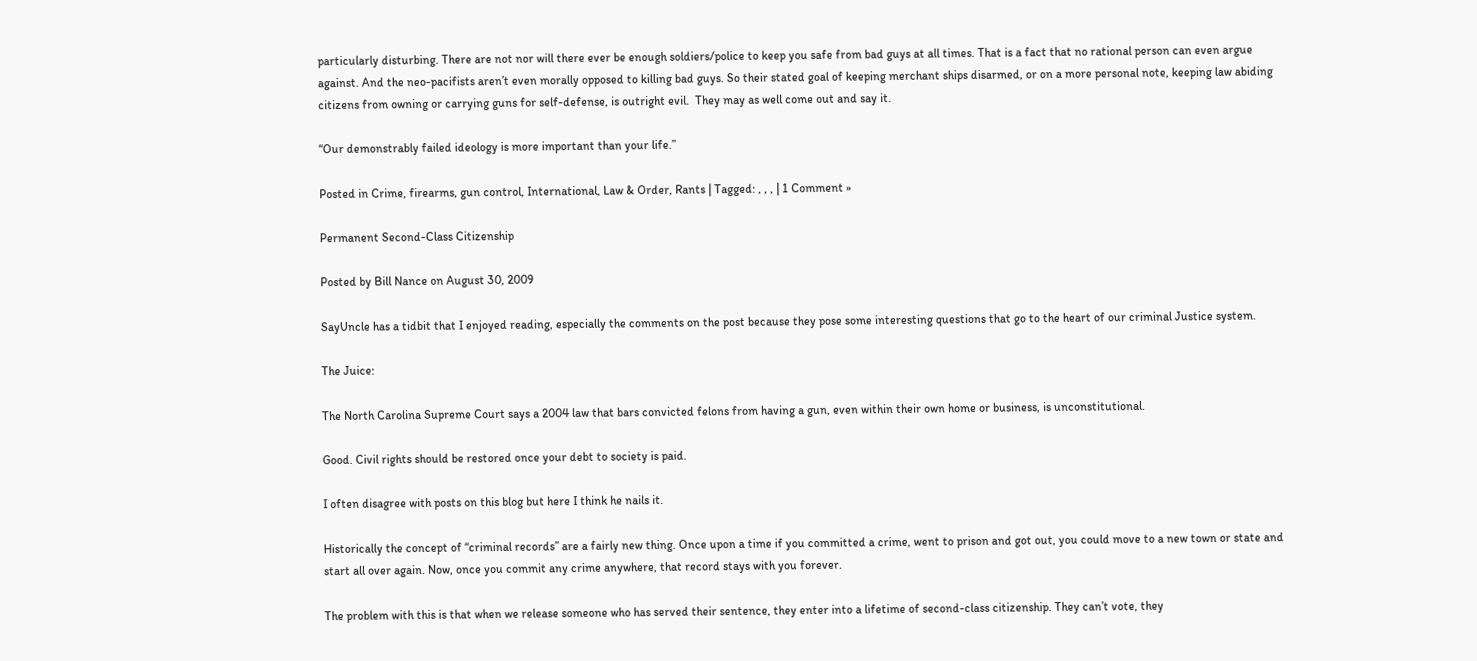particularly disturbing. There are not nor will there ever be enough soldiers/police to keep you safe from bad guys at all times. That is a fact that no rational person can even argue against. And the neo-pacifists aren’t even morally opposed to killing bad guys. So their stated goal of keeping merchant ships disarmed, or on a more personal note, keeping law abiding citizens from owning or carrying guns for self-defense, is outright evil.  They may as well come out and say it.

“Our demonstrably failed ideology is more important than your life.”

Posted in Crime, firearms, gun control, International, Law & Order, Rants | Tagged: , , , | 1 Comment »

Permanent Second-Class Citizenship

Posted by Bill Nance on August 30, 2009

SayUncle has a tidbit that I enjoyed reading, especially the comments on the post because they pose some interesting questions that go to the heart of our criminal Justice system.

The Juice:

The North Carolina Supreme Court says a 2004 law that bars convicted felons from having a gun, even within their own home or business, is unconstitutional.

Good. Civil rights should be restored once your debt to society is paid.

I often disagree with posts on this blog but here I think he nails it.

Historically the concept of “criminal records” are a fairly new thing. Once upon a time if you committed a crime, went to prison and got out, you could move to a new town or state and start all over again. Now, once you commit any crime anywhere, that record stays with you forever.

The problem with this is that when we release someone who has served their sentence, they enter into a lifetime of second-class citizenship. They can’t vote, they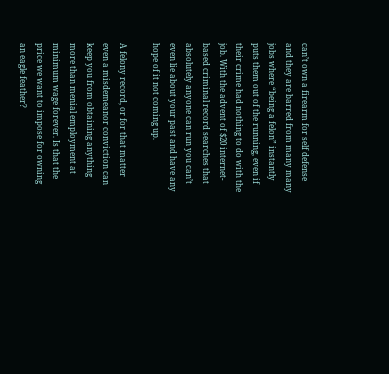can’t own a firearm for self defense and they are barred from many many jobs where “being a felon” instantly puts them out of the running, even if their crime had nothing to do with the job. With the advent of $20 internet-based criminal record searches that absolutely anyone can run you can’t even lie about your past and have any hope of it not coming up.

A felony record, or for that matter even a misdemeanor conviction can keep you from obtaining anything more than menial employment at minimum wage forever. Is that the price we want to impose for owning an eagle feather?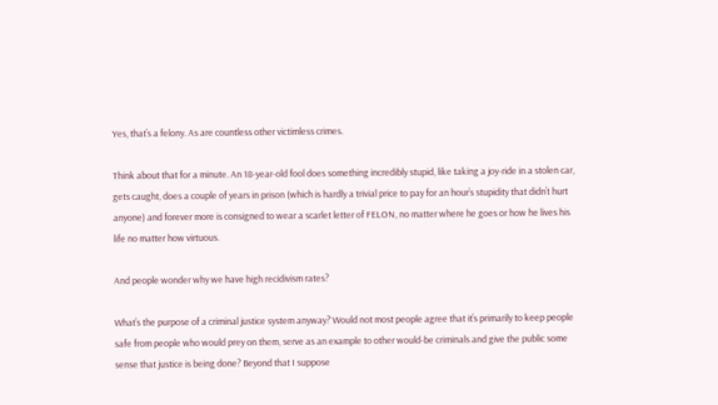Yes, that’s a felony. As are countless other victimless crimes.

Think about that for a minute. An 18-year-old fool does something incredibly stupid, like taking a joy-ride in a stolen car, gets caught, does a couple of years in prison (which is hardly a trivial price to pay for an hour’s stupidity that didn’t hurt anyone) and forever more is consigned to wear a scarlet letter of FELON, no matter where he goes or how he lives his life no matter how virtuous.

And people wonder why we have high recidivism rates?

What’s the purpose of a criminal justice system anyway? Would not most people agree that it’s primarily to keep people safe from people who would prey on them, serve as an example to other would-be criminals and give the public some sense that justice is being done? Beyond that I suppose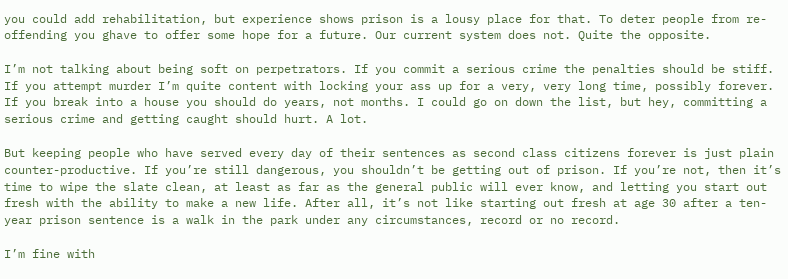you could add rehabilitation, but experience shows prison is a lousy place for that. To deter people from re-offending you ghave to offer some hope for a future. Our current system does not. Quite the opposite.

I’m not talking about being soft on perpetrators. If you commit a serious crime the penalties should be stiff. If you attempt murder I’m quite content with locking your ass up for a very, very long time, possibly forever. If you break into a house you should do years, not months. I could go on down the list, but hey, committing a serious crime and getting caught should hurt. A lot.

But keeping people who have served every day of their sentences as second class citizens forever is just plain counter-productive. If you’re still dangerous, you shouldn’t be getting out of prison. If you’re not, then it’s time to wipe the slate clean, at least as far as the general public will ever know, and letting you start out fresh with the ability to make a new life. After all, it’s not like starting out fresh at age 30 after a ten-year prison sentence is a walk in the park under any circumstances, record or no record.

I’m fine with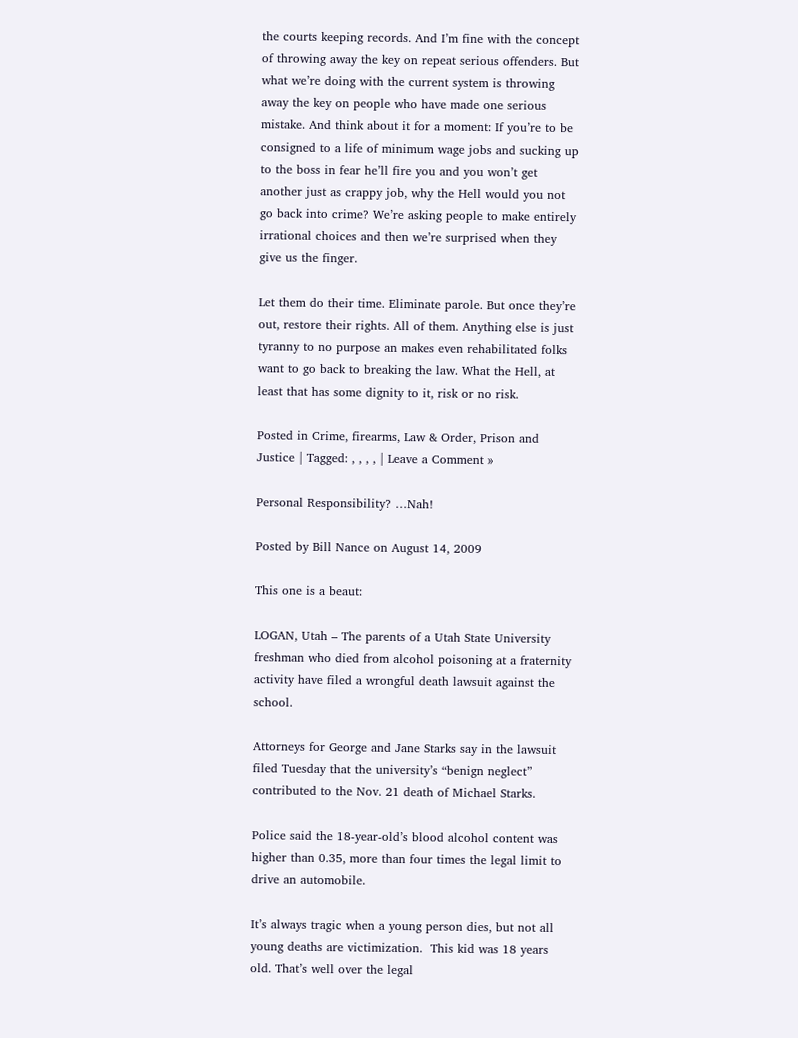the courts keeping records. And I’m fine with the concept of throwing away the key on repeat serious offenders. But what we’re doing with the current system is throwing away the key on people who have made one serious mistake. And think about it for a moment: If you’re to be consigned to a life of minimum wage jobs and sucking up to the boss in fear he’ll fire you and you won’t get another just as crappy job, why the Hell would you not go back into crime? We’re asking people to make entirely irrational choices and then we’re surprised when they give us the finger.

Let them do their time. Eliminate parole. But once they’re out, restore their rights. All of them. Anything else is just tyranny to no purpose an makes even rehabilitated folks want to go back to breaking the law. What the Hell, at least that has some dignity to it, risk or no risk.

Posted in Crime, firearms, Law & Order, Prison and Justice | Tagged: , , , , | Leave a Comment »

Personal Responsibility? …Nah!

Posted by Bill Nance on August 14, 2009

This one is a beaut:

LOGAN, Utah – The parents of a Utah State University freshman who died from alcohol poisoning at a fraternity activity have filed a wrongful death lawsuit against the school.

Attorneys for George and Jane Starks say in the lawsuit filed Tuesday that the university’s “benign neglect” contributed to the Nov. 21 death of Michael Starks.

Police said the 18-year-old’s blood alcohol content was higher than 0.35, more than four times the legal limit to drive an automobile.

It’s always tragic when a young person dies, but not all young deaths are victimization.  This kid was 18 years old. That’s well over the legal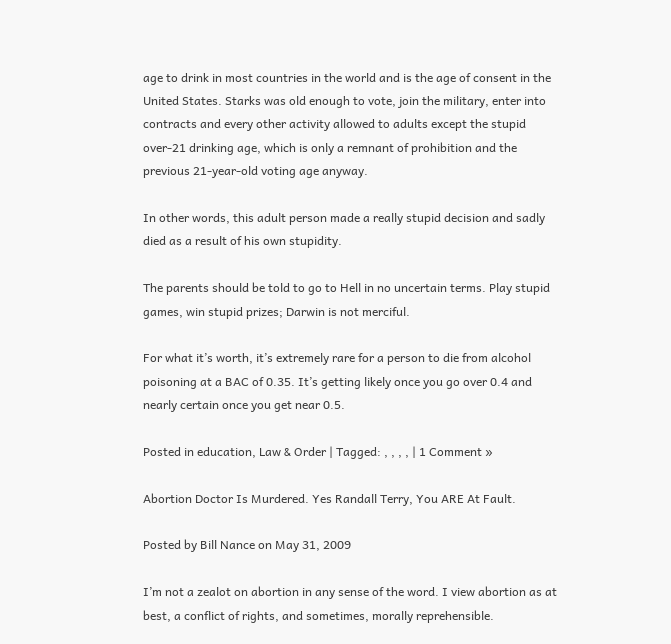age to drink in most countries in the world and is the age of consent in the United States. Starks was old enough to vote, join the military, enter into contracts and every other activity allowed to adults except the stupid over-21 drinking age, which is only a remnant of prohibition and the previous 21-year-old voting age anyway.

In other words, this adult person made a really stupid decision and sadly died as a result of his own stupidity.

The parents should be told to go to Hell in no uncertain terms. Play stupid games, win stupid prizes; Darwin is not merciful.

For what it’s worth, it’s extremely rare for a person to die from alcohol poisoning at a BAC of 0.35. It’s getting likely once you go over 0.4 and nearly certain once you get near 0.5.

Posted in education, Law & Order | Tagged: , , , , | 1 Comment »

Abortion Doctor Is Murdered. Yes Randall Terry, You ARE At Fault.

Posted by Bill Nance on May 31, 2009

I’m not a zealot on abortion in any sense of the word. I view abortion as at best, a conflict of rights, and sometimes, morally reprehensible.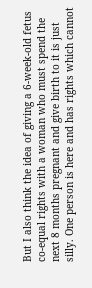But I also think the idea of giving a 6-week-old fetus co-equal rights with a woman who must spend the next 8 months pregnant and give birth to it is just silly. One person is here and has rights which cannot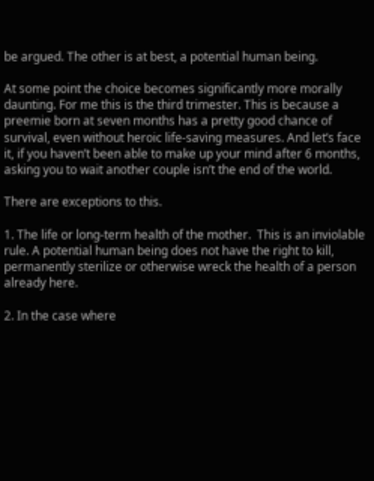be argued. The other is at best, a potential human being.

At some point the choice becomes significantly more morally daunting. For me this is the third trimester. This is because a preemie born at seven months has a pretty good chance of survival, even without heroic life-saving measures. And let’s face it, if you haven’t been able to make up your mind after 6 months, asking you to wait another couple isn’t the end of the world.

There are exceptions to this.

1. The life or long-term health of the mother.  This is an inviolable rule. A potential human being does not have the right to kill, permanently sterilize or otherwise wreck the health of a person already here.

2. In the case where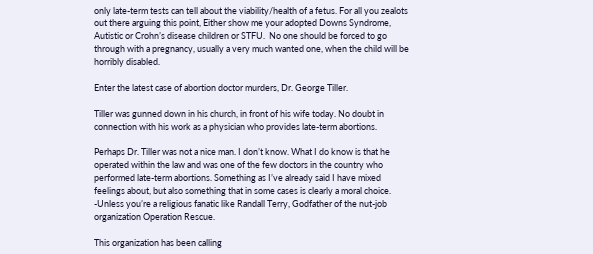only late-term tests can tell about the viability/health of a fetus. For all you zealots out there arguing this point, Either show me your adopted Downs Syndrome, Autistic or Crohn’s disease children or STFU.  No one should be forced to go through with a pregnancy, usually a very much wanted one, when the child will be horribly disabled.

Enter the latest case of abortion doctor murders, Dr. George Tiller.

Tiller was gunned down in his church, in front of his wife today. No doubt in connection with his work as a physician who provides late-term abortions.

Perhaps Dr. Tiller was not a nice man. I don’t know. What I do know is that he operated within the law and was one of the few doctors in the country who performed late-term abortions. Something as I’ve already said I have mixed feelings about, but also something that in some cases is clearly a moral choice. -Unless you’re a religious fanatic like Randall Terry, Godfather of the nut-job organization Operation Rescue.

This organization has been calling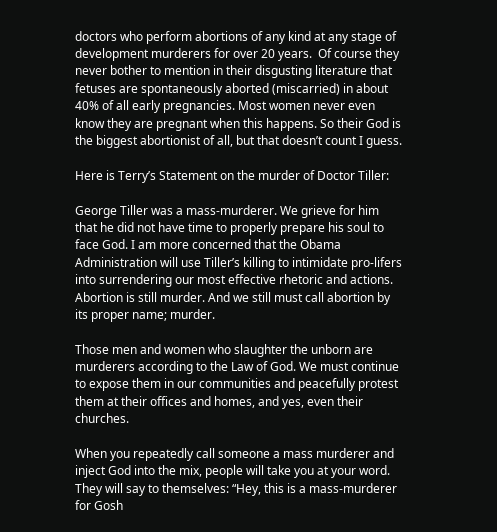doctors who perform abortions of any kind at any stage of development murderers for over 20 years.  Of course they never bother to mention in their disgusting literature that fetuses are spontaneously aborted (miscarried) in about 40% of all early pregnancies. Most women never even know they are pregnant when this happens. So their God is the biggest abortionist of all, but that doesn’t count I guess.

Here is Terry’s Statement on the murder of Doctor Tiller:

George Tiller was a mass-murderer. We grieve for him that he did not have time to properly prepare his soul to face God. I am more concerned that the Obama Administration will use Tiller’s killing to intimidate pro-lifers into surrendering our most effective rhetoric and actions. Abortion is still murder. And we still must call abortion by its proper name; murder.

Those men and women who slaughter the unborn are murderers according to the Law of God. We must continue to expose them in our communities and peacefully protest them at their offices and homes, and yes, even their churches.

When you repeatedly call someone a mass murderer and inject God into the mix, people will take you at your word. They will say to themselves: “Hey, this is a mass-murderer for Gosh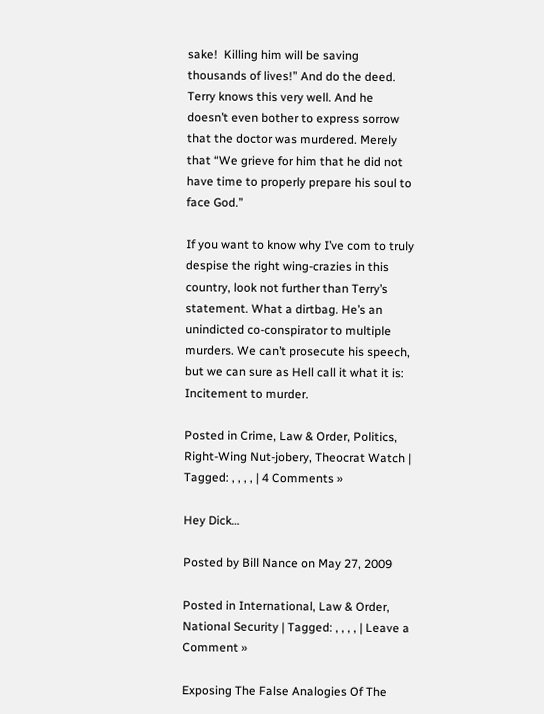sake!  Killing him will be saving thousands of lives!” And do the deed. Terry knows this very well. And he doesn’t even bother to express sorrow that the doctor was murdered. Merely that “We grieve for him that he did not have time to properly prepare his soul to face God.”

If you want to know why I’ve com to truly despise the right wing-crazies in this country, look not further than Terry’s statement. What a dirtbag. He’s an unindicted co-conspirator to multiple murders. We can’t prosecute his speech, but we can sure as Hell call it what it is: Incitement to murder.

Posted in Crime, Law & Order, Politics, Right-Wing Nut-jobery, Theocrat Watch | Tagged: , , , , | 4 Comments »

Hey Dick…

Posted by Bill Nance on May 27, 2009

Posted in International, Law & Order, National Security | Tagged: , , , , | Leave a Comment »

Exposing The False Analogies Of The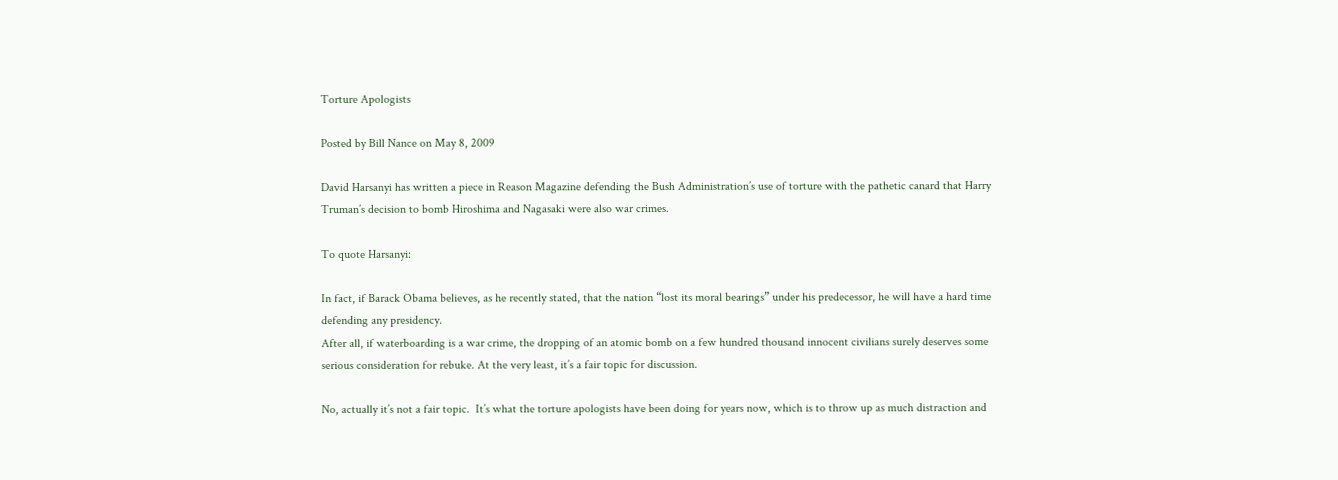Torture Apologists

Posted by Bill Nance on May 8, 2009

David Harsanyi has written a piece in Reason Magazine defending the Bush Administration’s use of torture with the pathetic canard that Harry Truman’s decision to bomb Hiroshima and Nagasaki were also war crimes.

To quote Harsanyi:

In fact, if Barack Obama believes, as he recently stated, that the nation “lost its moral bearings” under his predecessor, he will have a hard time defending any presidency.
After all, if waterboarding is a war crime, the dropping of an atomic bomb on a few hundred thousand innocent civilians surely deserves some serious consideration for rebuke. At the very least, it’s a fair topic for discussion.

No, actually it’s not a fair topic.  It’s what the torture apologists have been doing for years now, which is to throw up as much distraction and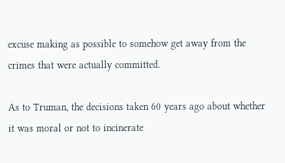excuse making as possible to somehow get away from the crimes that were actually committed.

As to Truman, the decisions taken 60 years ago about whether it was moral or not to incinerate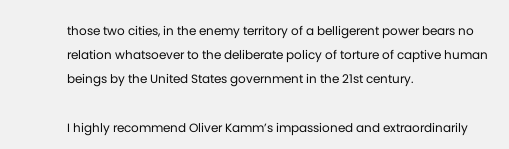those two cities, in the enemy territory of a belligerent power bears no relation whatsoever to the deliberate policy of torture of captive human beings by the United States government in the 21st century.

I highly recommend Oliver Kamm’s impassioned and extraordinarily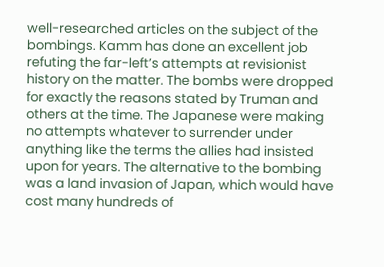well-researched articles on the subject of the bombings. Kamm has done an excellent job refuting the far-left’s attempts at revisionist history on the matter. The bombs were dropped for exactly the reasons stated by Truman and others at the time. The Japanese were making no attempts whatever to surrender under anything like the terms the allies had insisted upon for years. The alternative to the bombing was a land invasion of Japan, which would have cost many hundreds of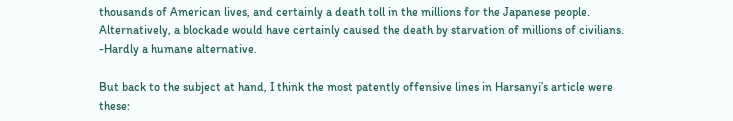thousands of American lives, and certainly a death toll in the millions for the Japanese people. Alternatively, a blockade would have certainly caused the death by starvation of millions of civilians. -Hardly a humane alternative.

But back to the subject at hand, I think the most patently offensive lines in Harsanyi’s article were these: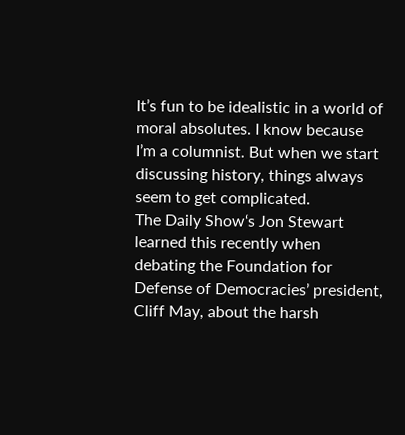It’s fun to be idealistic in a world of moral absolutes. I know because I’m a columnist. But when we start discussing history, things always seem to get complicated.
The Daily Show‘s Jon Stewart learned this recently when debating the Foundation for Defense of Democracies’ president, Cliff May, about the harsh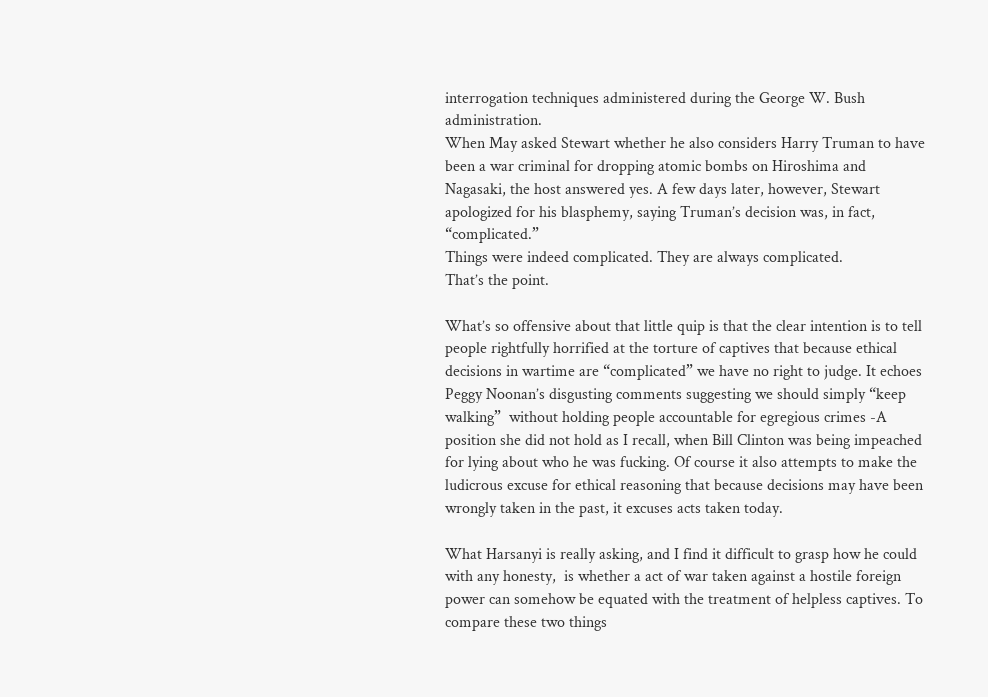interrogation techniques administered during the George W. Bush administration.
When May asked Stewart whether he also considers Harry Truman to have been a war criminal for dropping atomic bombs on Hiroshima and Nagasaki, the host answered yes. A few days later, however, Stewart apologized for his blasphemy, saying Truman’s decision was, in fact, “complicated.”
Things were indeed complicated. They are always complicated.
That’s the point.

What’s so offensive about that little quip is that the clear intention is to tell people rightfully horrified at the torture of captives that because ethical decisions in wartime are “complicated” we have no right to judge. It echoes Peggy Noonan’s disgusting comments suggesting we should simply “keep walking”  without holding people accountable for egregious crimes -A position she did not hold as I recall, when Bill Clinton was being impeached for lying about who he was fucking. Of course it also attempts to make the ludicrous excuse for ethical reasoning that because decisions may have been wrongly taken in the past, it excuses acts taken today.

What Harsanyi is really asking, and I find it difficult to grasp how he could with any honesty,  is whether a act of war taken against a hostile foreign power can somehow be equated with the treatment of helpless captives. To compare these two things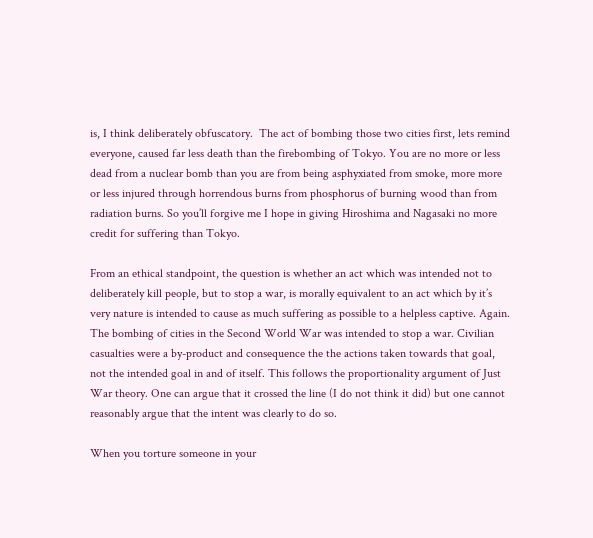is, I think deliberately obfuscatory.  The act of bombing those two cities first, lets remind everyone, caused far less death than the firebombing of Tokyo. You are no more or less dead from a nuclear bomb than you are from being asphyxiated from smoke, more more or less injured through horrendous burns from phosphorus of burning wood than from radiation burns. So you’ll forgive me I hope in giving Hiroshima and Nagasaki no more credit for suffering than Tokyo.

From an ethical standpoint, the question is whether an act which was intended not to deliberately kill people, but to stop a war, is morally equivalent to an act which by it’s very nature is intended to cause as much suffering as possible to a helpless captive. Again. The bombing of cities in the Second World War was intended to stop a war. Civilian casualties were a by-product and consequence the the actions taken towards that goal, not the intended goal in and of itself. This follows the proportionality argument of Just War theory. One can argue that it crossed the line (I do not think it did) but one cannot reasonably argue that the intent was clearly to do so.

When you torture someone in your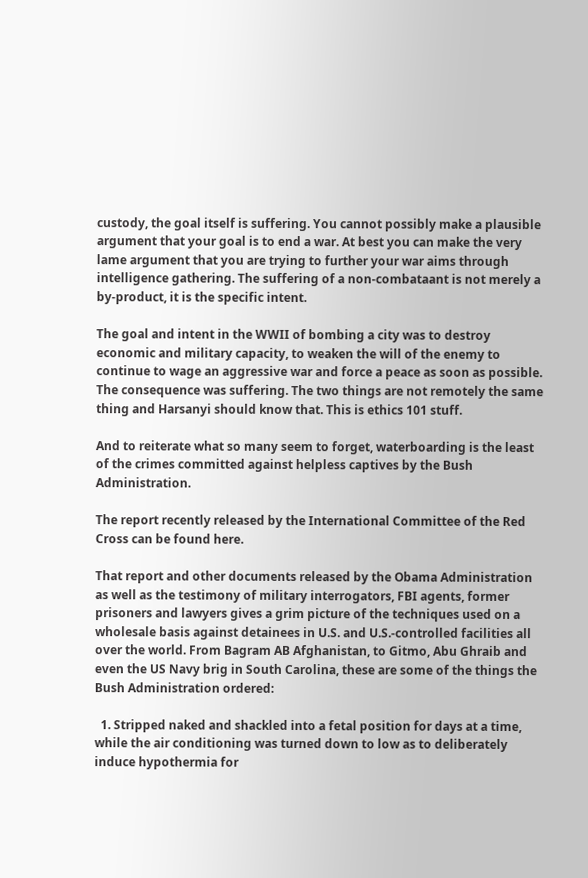custody, the goal itself is suffering. You cannot possibly make a plausible argument that your goal is to end a war. At best you can make the very lame argument that you are trying to further your war aims through intelligence gathering. The suffering of a non-combataant is not merely a by-product, it is the specific intent.

The goal and intent in the WWII of bombing a city was to destroy economic and military capacity, to weaken the will of the enemy to continue to wage an aggressive war and force a peace as soon as possible. The consequence was suffering. The two things are not remotely the same thing and Harsanyi should know that. This is ethics 101 stuff.

And to reiterate what so many seem to forget, waterboarding is the least of the crimes committed against helpless captives by the Bush Administration.

The report recently released by the International Committee of the Red Cross can be found here.

That report and other documents released by the Obama Administration as well as the testimony of military interrogators, FBI agents, former prisoners and lawyers gives a grim picture of the techniques used on a wholesale basis against detainees in U.S. and U.S.-controlled facilities all over the world. From Bagram AB Afghanistan, to Gitmo, Abu Ghraib and even the US Navy brig in South Carolina, these are some of the things the Bush Administration ordered:

  1. Stripped naked and shackled into a fetal position for days at a time, while the air conditioning was turned down to low as to deliberately induce hypothermia for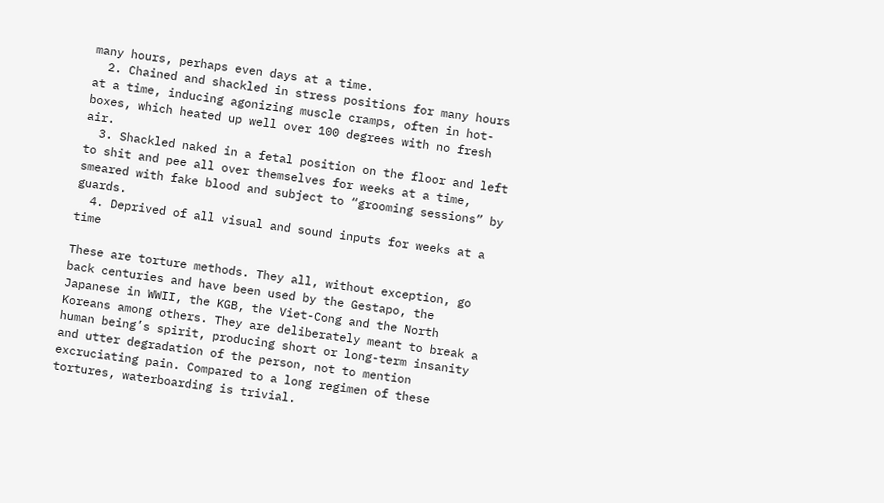many hours, perhaps even days at a time.
  2. Chained and shackled in stress positions for many hours at a time, inducing agonizing muscle cramps, often in hot-boxes, which heated up well over 100 degrees with no fresh air.
  3. Shackled naked in a fetal position on the floor and left to shit and pee all over themselves for weeks at a time, smeared with fake blood and subject to “grooming sessions” by guards.
  4. Deprived of all visual and sound inputs for weeks at a time

These are torture methods. They all, without exception, go back centuries and have been used by the Gestapo, the Japanese in WWII, the KGB, the Viet-Cong and the North Koreans among others. They are deliberately meant to break a human being’s spirit, producing short or long-term insanity and utter degradation of the person, not to mention excruciating pain. Compared to a long regimen of these tortures, waterboarding is trivial.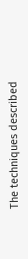The techniques described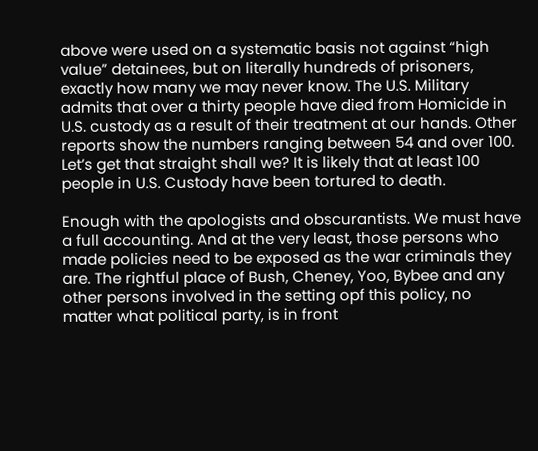above were used on a systematic basis not against “high value” detainees, but on literally hundreds of prisoners, exactly how many we may never know. The U.S. Military admits that over a thirty people have died from Homicide in U.S. custody as a result of their treatment at our hands. Other reports show the numbers ranging between 54 and over 100.  Let’s get that straight shall we? It is likely that at least 100 people in U.S. Custody have been tortured to death.

Enough with the apologists and obscurantists. We must have a full accounting. And at the very least, those persons who made policies need to be exposed as the war criminals they are. The rightful place of Bush, Cheney, Yoo, Bybee and any other persons involved in the setting opf this policy, no matter what political party, is in front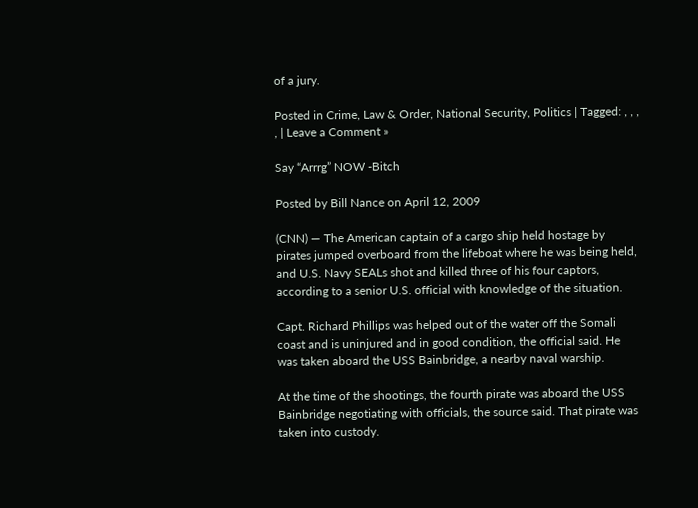of a jury.

Posted in Crime, Law & Order, National Security, Politics | Tagged: , , , , | Leave a Comment »

Say “Arrrg” NOW -Bitch

Posted by Bill Nance on April 12, 2009

(CNN) — The American captain of a cargo ship held hostage by pirates jumped overboard from the lifeboat where he was being held, and U.S. Navy SEALs shot and killed three of his four captors, according to a senior U.S. official with knowledge of the situation.

Capt. Richard Phillips was helped out of the water off the Somali coast and is uninjured and in good condition, the official said. He was taken aboard the USS Bainbridge, a nearby naval warship.

At the time of the shootings, the fourth pirate was aboard the USS Bainbridge negotiating with officials, the source said. That pirate was taken into custody.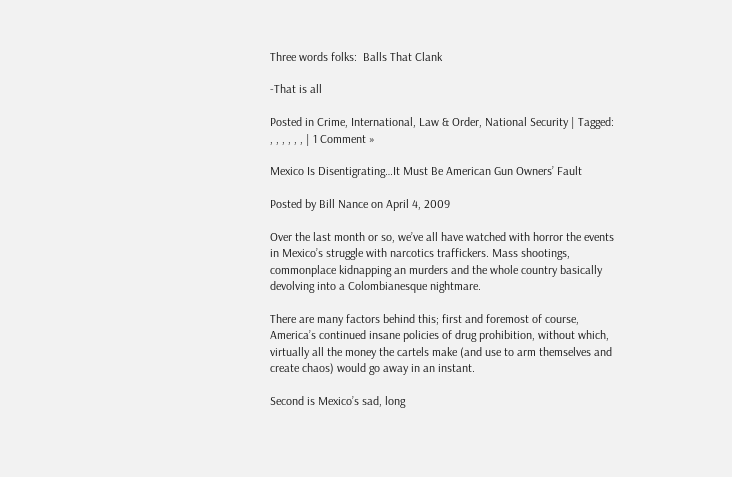Three words folks:  Balls That Clank

-That is all

Posted in Crime, International, Law & Order, National Security | Tagged: , , , , , , | 1 Comment »

Mexico Is Disentigrating…It Must Be American Gun Owners’ Fault

Posted by Bill Nance on April 4, 2009

Over the last month or so, we’ve all have watched with horror the events in Mexico’s struggle with narcotics traffickers. Mass shootings, commonplace kidnapping an murders and the whole country basically devolving into a Colombianesque nightmare.

There are many factors behind this; first and foremost of course, America’s continued insane policies of drug prohibition, without which, virtually all the money the cartels make (and use to arm themselves and create chaos) would go away in an instant.

Second is Mexico’s sad, long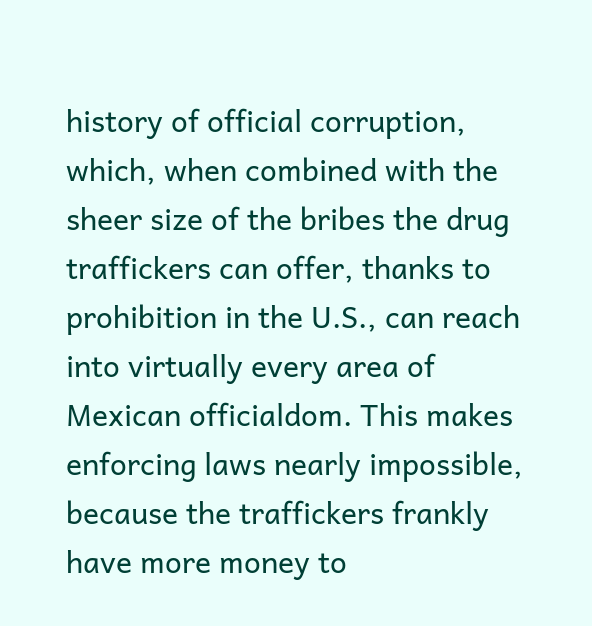history of official corruption, which, when combined with the sheer size of the bribes the drug traffickers can offer, thanks to prohibition in the U.S., can reach into virtually every area of Mexican officialdom. This makes enforcing laws nearly impossible, because the traffickers frankly have more money to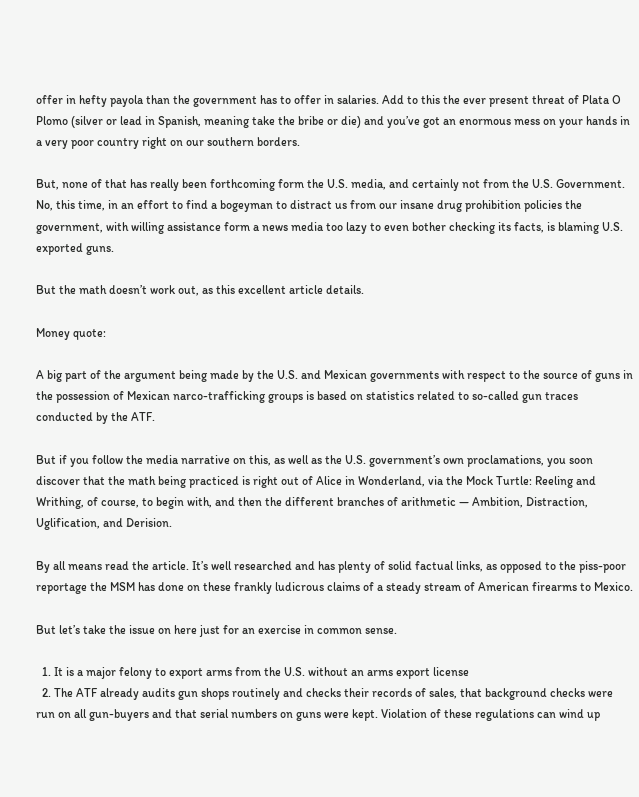offer in hefty payola than the government has to offer in salaries. Add to this the ever present threat of Plata O Plomo (silver or lead in Spanish, meaning take the bribe or die) and you’ve got an enormous mess on your hands in a very poor country right on our southern borders.

But, none of that has really been forthcoming form the U.S. media, and certainly not from the U.S. Government. No, this time, in an effort to find a bogeyman to distract us from our insane drug prohibition policies the government, with willing assistance form a news media too lazy to even bother checking its facts, is blaming U.S. exported guns.

But the math doesn’t work out, as this excellent article details.

Money quote:

A big part of the argument being made by the U.S. and Mexican governments with respect to the source of guns in the possession of Mexican narco-trafficking groups is based on statistics related to so-called gun traces conducted by the ATF.

But if you follow the media narrative on this, as well as the U.S. government’s own proclamations, you soon discover that the math being practiced is right out of Alice in Wonderland, via the Mock Turtle: Reeling and Writhing, of course, to begin with, and then the different branches of arithmetic — Ambition, Distraction, Uglification, and Derision.

By all means read the article. It’s well researched and has plenty of solid factual links, as opposed to the piss-poor reportage the MSM has done on these frankly ludicrous claims of a steady stream of American firearms to Mexico.

But let’s take the issue on here just for an exercise in common sense.

  1. It is a major felony to export arms from the U.S. without an arms export license
  2. The ATF already audits gun shops routinely and checks their records of sales, that background checks were run on all gun-buyers and that serial numbers on guns were kept. Violation of these regulations can wind up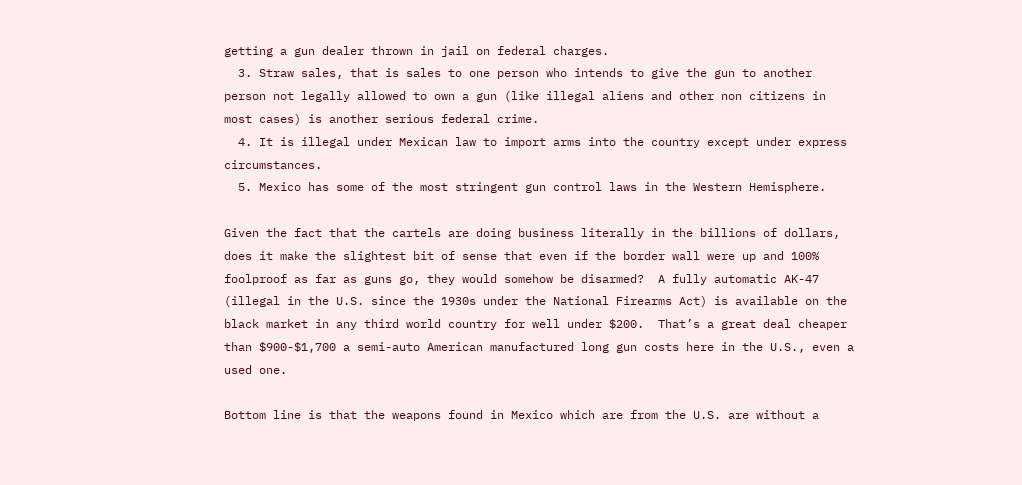getting a gun dealer thrown in jail on federal charges.
  3. Straw sales, that is sales to one person who intends to give the gun to another person not legally allowed to own a gun (like illegal aliens and other non citizens in most cases) is another serious federal crime.
  4. It is illegal under Mexican law to import arms into the country except under express circumstances.
  5. Mexico has some of the most stringent gun control laws in the Western Hemisphere.

Given the fact that the cartels are doing business literally in the billions of dollars, does it make the slightest bit of sense that even if the border wall were up and 100% foolproof as far as guns go, they would somehow be disarmed?  A fully automatic AK-47 (illegal in the U.S. since the 1930s under the National Firearms Act) is available on the black market in any third world country for well under $200.  That’s a great deal cheaper than $900-$1,700 a semi-auto American manufactured long gun costs here in the U.S., even a used one.

Bottom line is that the weapons found in Mexico which are from the U.S. are without a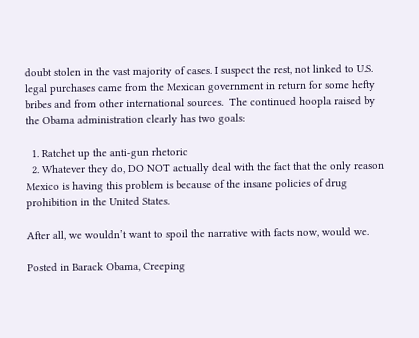doubt stolen in the vast majority of cases. I suspect the rest, not linked to U.S. legal purchases came from the Mexican government in return for some hefty bribes and from other international sources.  The continued hoopla raised by the Obama administration clearly has two goals:

  1. Ratchet up the anti-gun rhetoric
  2. Whatever they do, DO NOT actually deal with the fact that the only reason Mexico is having this problem is because of the insane policies of drug prohibition in the United States.

After all, we wouldn’t want to spoil the narrative with facts now, would we.

Posted in Barack Obama, Creeping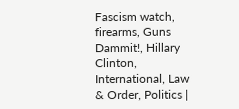Fascism watch, firearms, Guns Dammit!, Hillary Clinton, International, Law & Order, Politics |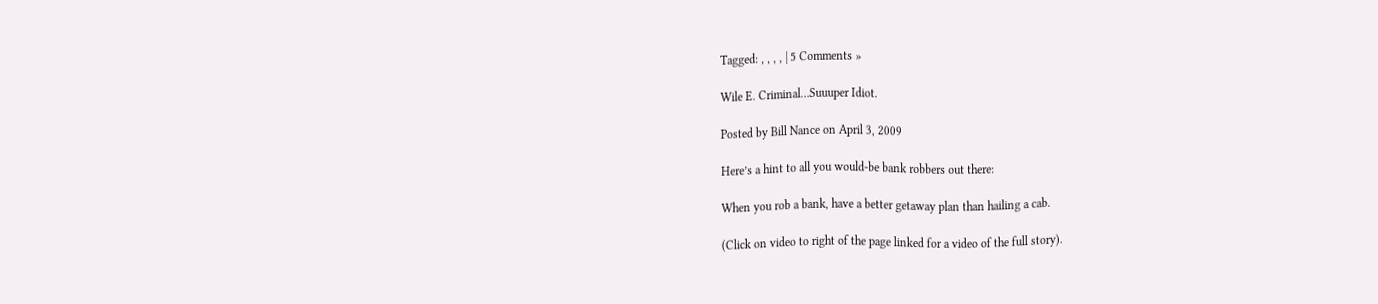Tagged: , , , , | 5 Comments »

Wile E. Criminal…Suuuper Idiot.

Posted by Bill Nance on April 3, 2009

Here’s a hint to all you would-be bank robbers out there:

When you rob a bank, have a better getaway plan than hailing a cab.

(Click on video to right of the page linked for a video of the full story).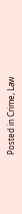Posted in Crime, Law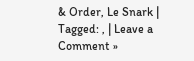& Order, Le Snark | Tagged: , | Leave a Comment »